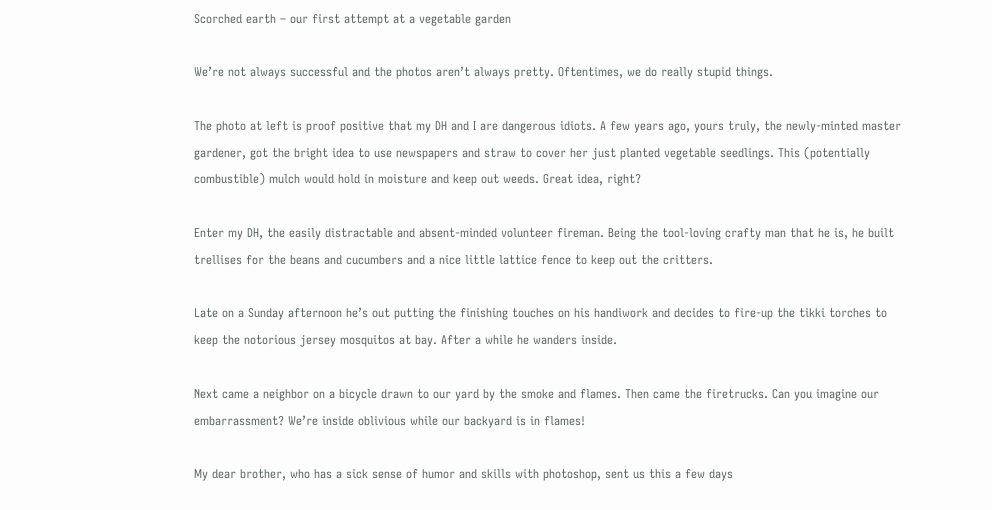Scorched earth – our first attempt at a vegetable garden

We’re not always successful and the photos aren’t always pretty. Oftentimes, we do really stupid things.

The photo at left is proof positive that my DH and I are dangerous idiots. A few years ago, yours truly, the newly-minted master gardener, got the bright idea to use newspapers and straw to cover her just planted vegetable seedlings. This (potentially combustible) mulch would hold in moisture and keep out weeds. Great idea, right?

Enter my DH, the easily distractable and absent-minded volunteer fireman. Being the tool-loving crafty man that he is, he built trellises for the beans and cucumbers and a nice little lattice fence to keep out the critters.

Late on a Sunday afternoon he’s out putting the finishing touches on his handiwork and decides to fire-up the tikki torches to keep the notorious jersey mosquitos at bay. After a while he wanders inside.

Next came a neighbor on a bicycle drawn to our yard by the smoke and flames. Then came the firetrucks. Can you imagine our embarrassment? We’re inside oblivious while our backyard is in flames!

My dear brother, who has a sick sense of humor and skills with photoshop, sent us this a few days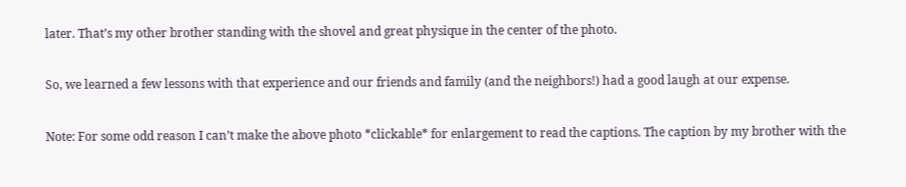later. That’s my other brother standing with the shovel and great physique in the center of the photo.

So, we learned a few lessons with that experience and our friends and family (and the neighbors!) had a good laugh at our expense.

Note: For some odd reason I can’t make the above photo *clickable* for enlargement to read the captions. The caption by my brother with the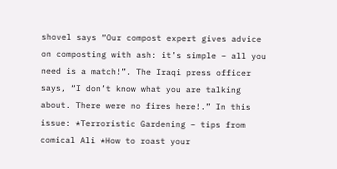shovel says “Our compost expert gives advice on composting with ash: it’s simple – all you need is a match!”. The Iraqi press officer says, “I don’t know what you are talking about. There were no fires here!.” In this issue: *Terroristic Gardening – tips from comical Ali *How to roast your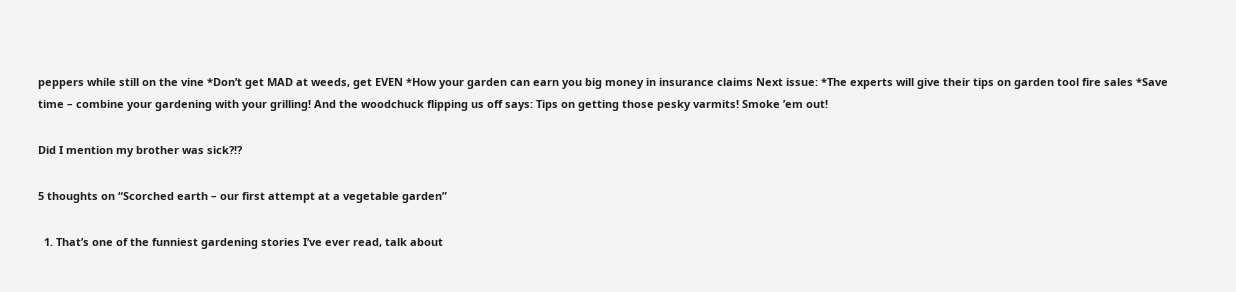peppers while still on the vine *Don’t get MAD at weeds, get EVEN *How your garden can earn you big money in insurance claims Next issue: *The experts will give their tips on garden tool fire sales *Save time – combine your gardening with your grilling! And the woodchuck flipping us off says: Tips on getting those pesky varmits! Smoke ’em out!

Did I mention my brother was sick?!?

5 thoughts on “Scorched earth – our first attempt at a vegetable garden”

  1. That’s one of the funniest gardening stories I’ve ever read, talk about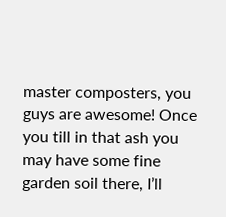master composters, you guys are awesome! Once you till in that ash you may have some fine garden soil there, I’ll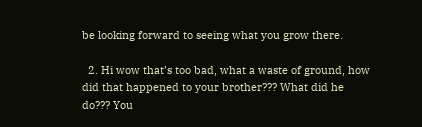be looking forward to seeing what you grow there.

  2. Hi wow that’s too bad, what a waste of ground, how did that happened to your brother??? What did he do??? You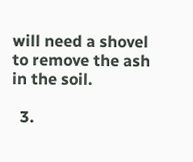will need a shovel to remove the ash in the soil.

  3.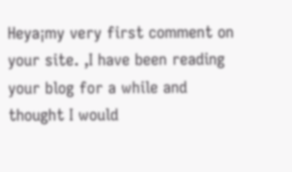Heya¡my very first comment on your site. ,I have been reading your blog for a while and thought I would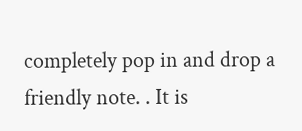completely pop in and drop a friendly note. . It is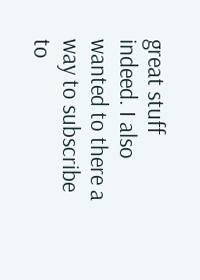great stuff indeed. I also wanted to there a way to subscribe to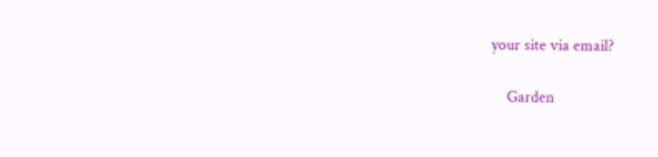your site via email?

    Garden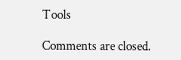Tools

Comments are closed.